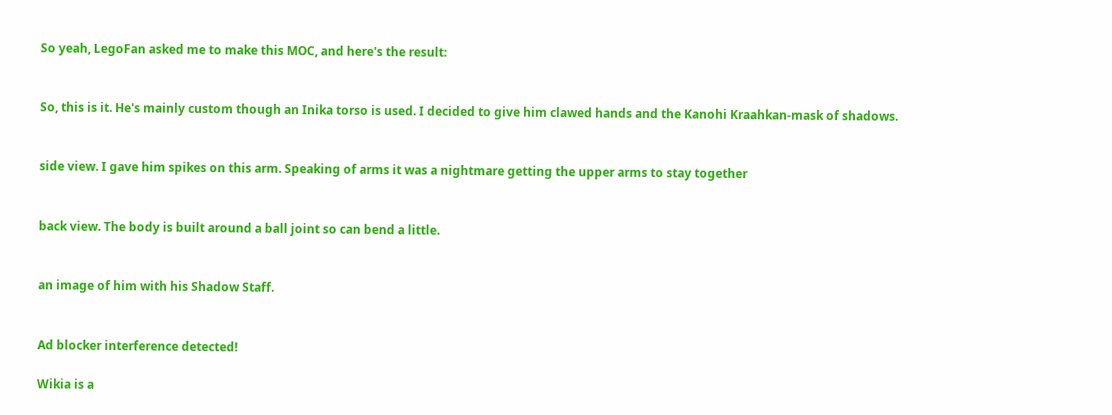So yeah, LegoFan asked me to make this MOC, and here's the result:


So, this is it. He's mainly custom though an Inika torso is used. I decided to give him clawed hands and the Kanohi Kraahkan-mask of shadows.


side view. I gave him spikes on this arm. Speaking of arms it was a nightmare getting the upper arms to stay together


back view. The body is built around a ball joint so can bend a little.


an image of him with his Shadow Staff.


Ad blocker interference detected!

Wikia is a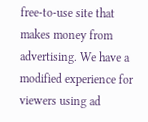free-to-use site that makes money from advertising. We have a modified experience for viewers using ad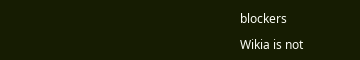blockers

Wikia is not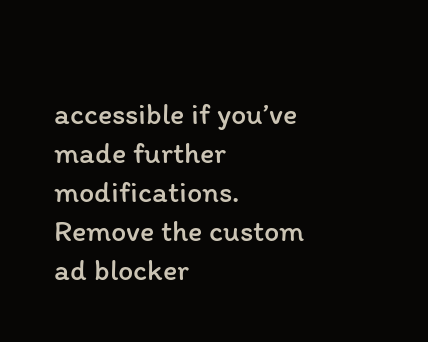accessible if you’ve made further modifications. Remove the custom ad blocker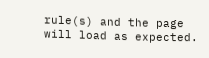rule(s) and the page will load as expected.